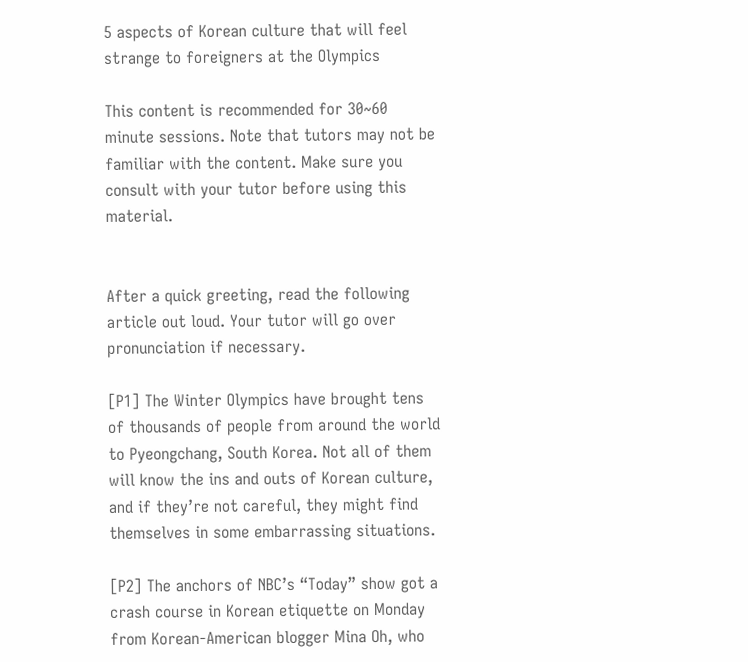5 aspects of Korean culture that will feel strange to foreigners at the Olympics

This content is recommended for 30~60 minute sessions. Note that tutors may not be familiar with the content. Make sure you consult with your tutor before using this material.


After a quick greeting, read the following article out loud. Your tutor will go over pronunciation if necessary.

[P1] The Winter Olympics have brought tens of thousands of people from around the world to Pyeongchang, South Korea. Not all of them will know the ins and outs of Korean culture, and if they’re not careful, they might find themselves in some embarrassing situations.

[P2] The anchors of NBC’s “Today” show got a crash course in Korean etiquette on Monday from Korean-American blogger Mina Oh, who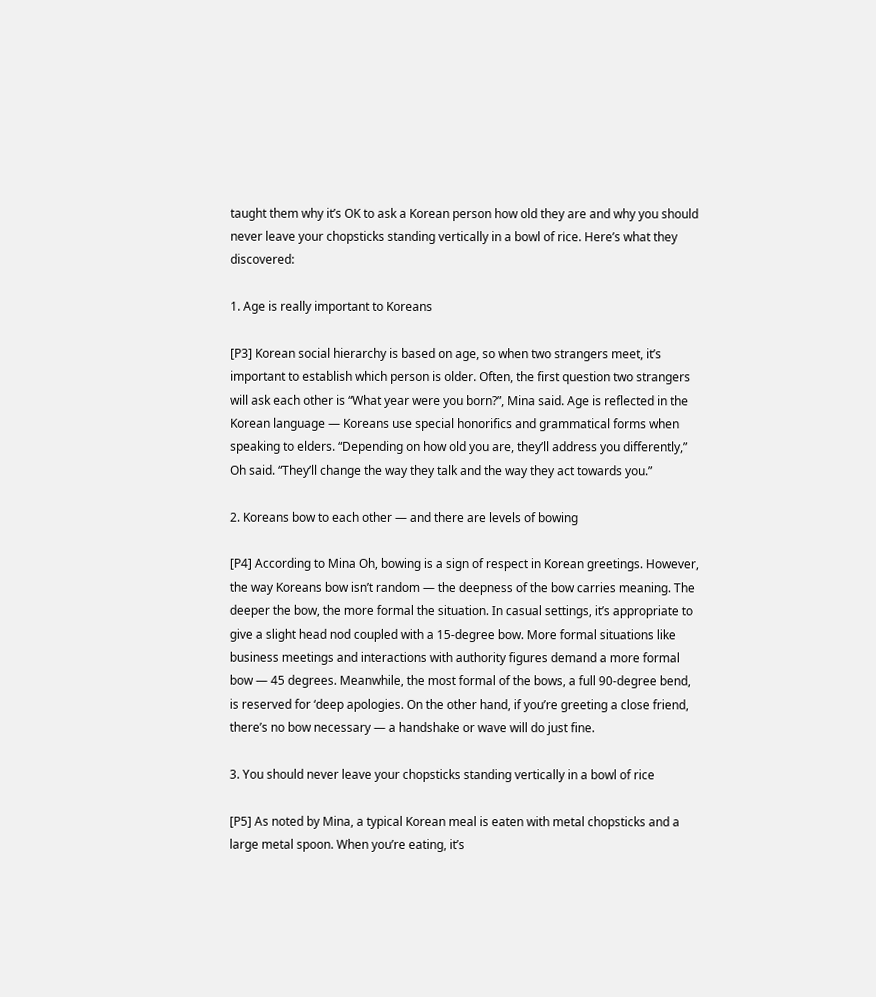taught them why it’s OK to ask a Korean person how old they are and why you should never leave your chopsticks standing vertically in a bowl of rice. Here’s what they discovered:

1. Age is really important to Koreans

[P3] Korean social hierarchy is based on age, so when two strangers meet, it’s important to establish which person is older. Often, the first question two strangers will ask each other is “What year were you born?”, Mina said. Age is reflected in the Korean language — Koreans use special honorifics and grammatical forms when speaking to elders. “Depending on how old you are, they’ll address you differently,” Oh said. “They’ll change the way they talk and the way they act towards you.”

2. Koreans bow to each other — and there are levels of bowing

[P4] According to Mina Oh, bowing is a sign of respect in Korean greetings. However, the way Koreans bow isn’t random — the deepness of the bow carries meaning. The deeper the bow, the more formal the situation. In casual settings, it’s appropriate to give a slight head nod coupled with a 15-degree bow. More formal situations like business meetings and interactions with authority figures demand a more formal bow — 45 degrees. Meanwhile, the most formal of the bows, a full 90-degree bend, is reserved for ‘deep apologies. On the other hand, if you’re greeting a close friend, there’s no bow necessary — a handshake or wave will do just fine.

3. You should never leave your chopsticks standing vertically in a bowl of rice

[P5] As noted by Mina, a typical Korean meal is eaten with metal chopsticks and a large metal spoon. When you’re eating, it’s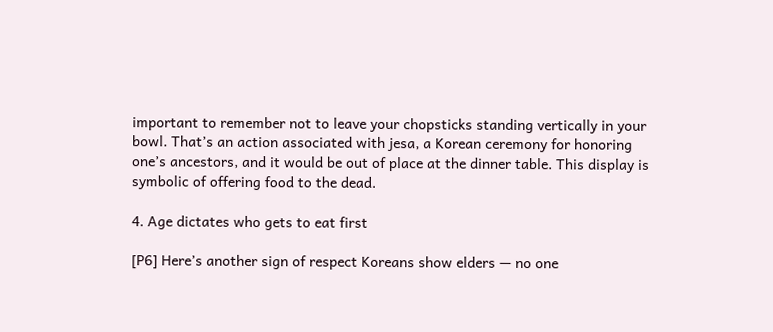important to remember not to leave your chopsticks standing vertically in your bowl. That’s an action associated with jesa, a Korean ceremony for honoring one’s ancestors, and it would be out of place at the dinner table. This display is symbolic of offering food to the dead.

4. Age dictates who gets to eat first

[P6] Here’s another sign of respect Koreans show elders — no one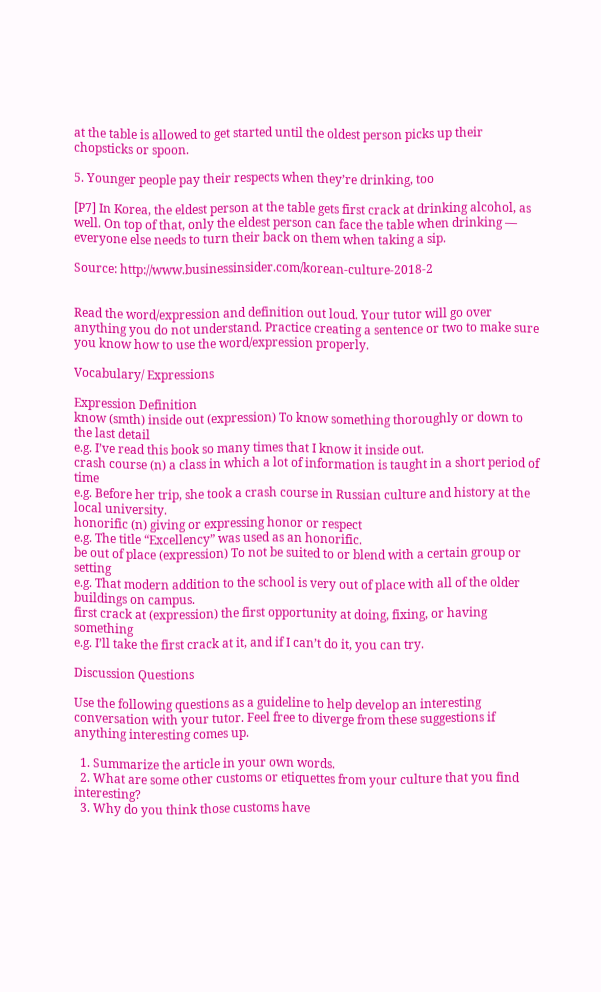at the table is allowed to get started until the oldest person picks up their chopsticks or spoon.

5. Younger people pay their respects when they’re drinking, too

[P7] In Korea, the eldest person at the table gets first crack at drinking alcohol, as well. On top of that, only the eldest person can face the table when drinking — everyone else needs to turn their back on them when taking a sip.

Source: http://www.businessinsider.com/korean-culture-2018-2


Read the word/expression and definition out loud. Your tutor will go over anything you do not understand. Practice creating a sentence or two to make sure you know how to use the word/expression properly.

Vocabulary/ Expressions

Expression Definition
know (smth) inside out (expression) To know something thoroughly or down to the last detail
e.g. I’ve read this book so many times that I know it inside out.
crash course (n) a class in which a lot of information is taught in a short period of time
e.g. Before her trip, she took a crash course in Russian culture and history at the local university.
honorific (n) giving or expressing honor or respect
e.g. The title “Excellency” was used as an honorific.
be out of place (expression) To not be suited to or blend with a certain group or setting
e.g. That modern addition to the school is very out of place with all of the older buildings on campus.
first crack at (expression) the first opportunity at doing, fixing, or having something
e.g. I’ll take the first crack at it, and if I can’t do it, you can try.

Discussion Questions

Use the following questions as a guideline to help develop an interesting conversation with your tutor. Feel free to diverge from these suggestions if anything interesting comes up.

  1. Summarize the article in your own words.
  2. What are some other customs or etiquettes from your culture that you find interesting?
  3. Why do you think those customs have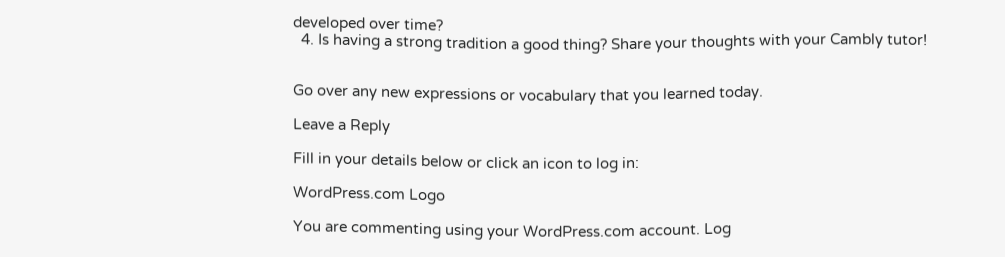developed over time?
  4. Is having a strong tradition a good thing? Share your thoughts with your Cambly tutor!


Go over any new expressions or vocabulary that you learned today.

Leave a Reply

Fill in your details below or click an icon to log in:

WordPress.com Logo

You are commenting using your WordPress.com account. Log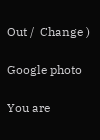Out /  Change )

Google photo

You are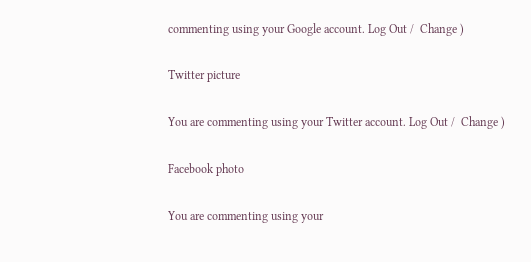commenting using your Google account. Log Out /  Change )

Twitter picture

You are commenting using your Twitter account. Log Out /  Change )

Facebook photo

You are commenting using your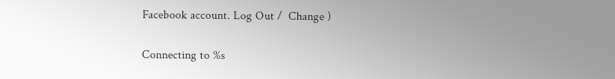Facebook account. Log Out /  Change )

Connecting to %s